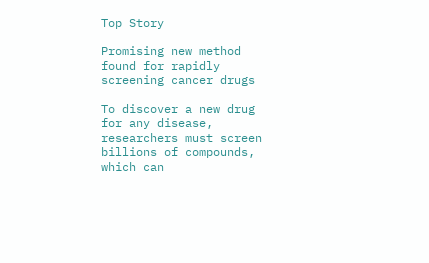Top Story

Promising new method found for rapidly screening cancer drugs

To discover a new drug for any disease, researchers must screen billions of compounds, which can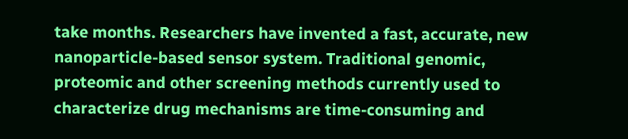take months. Researchers have invented a fast, accurate, new nanoparticle-based sensor system. Traditional genomic, proteomic and other screening methods currently used to characterize drug mechanisms are time-consuming and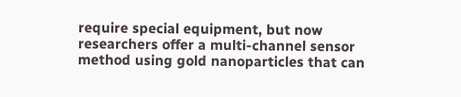require special equipment, but now researchers offer a multi-channel sensor method using gold nanoparticles that can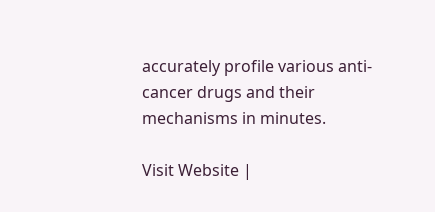accurately profile various anti-cancer drugs and their mechanisms in minutes.

Visit Website |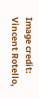Image credit: Vincent Rotello,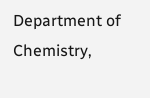Department of Chemistry,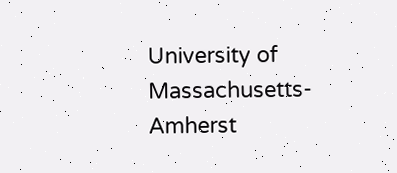University of Massachusetts-Amherst